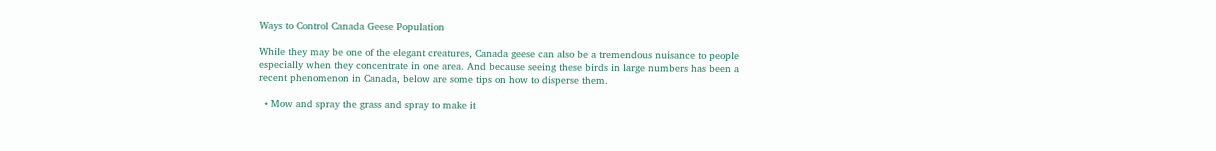Ways to Control Canada Geese Population

While they may be one of the elegant creatures, Canada geese can also be a tremendous nuisance to people especially when they concentrate in one area. And because seeing these birds in large numbers has been a recent phenomenon in Canada, below are some tips on how to disperse them.

  • Mow and spray the grass and spray to make it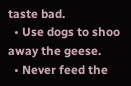taste bad.
  • Use dogs to shoo away the geese.
  • Never feed the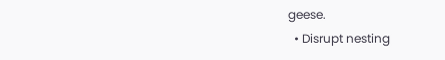geese.
  • Disrupt nesting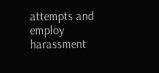attempts and employ harassment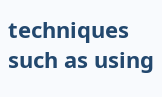techniques such as using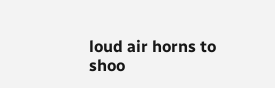loud air horns to shoo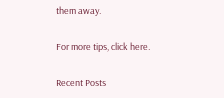them away.

For more tips, click here.

Recent Posts